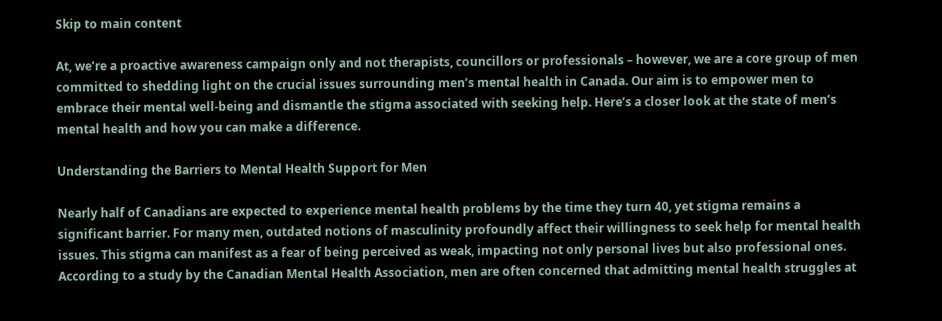Skip to main content

At, we’re a proactive awareness campaign only and not therapists, councillors or professionals – however, we are a core group of men committed to shedding light on the crucial issues surrounding men’s mental health in Canada. Our aim is to empower men to embrace their mental well-being and dismantle the stigma associated with seeking help. Here’s a closer look at the state of men’s mental health and how you can make a difference.

Understanding the Barriers to Mental Health Support for Men

Nearly half of Canadians are expected to experience mental health problems by the time they turn 40, yet stigma remains a significant barrier. For many men, outdated notions of masculinity profoundly affect their willingness to seek help for mental health issues. This stigma can manifest as a fear of being perceived as weak, impacting not only personal lives but also professional ones. According to a study by the Canadian Mental Health Association, men are often concerned that admitting mental health struggles at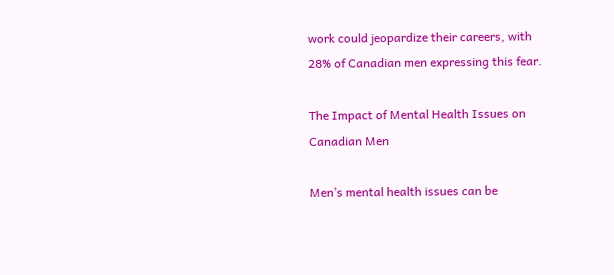work could jeopardize their careers, with 28% of Canadian men expressing this fear.

The Impact of Mental Health Issues on Canadian Men

Men’s mental health issues can be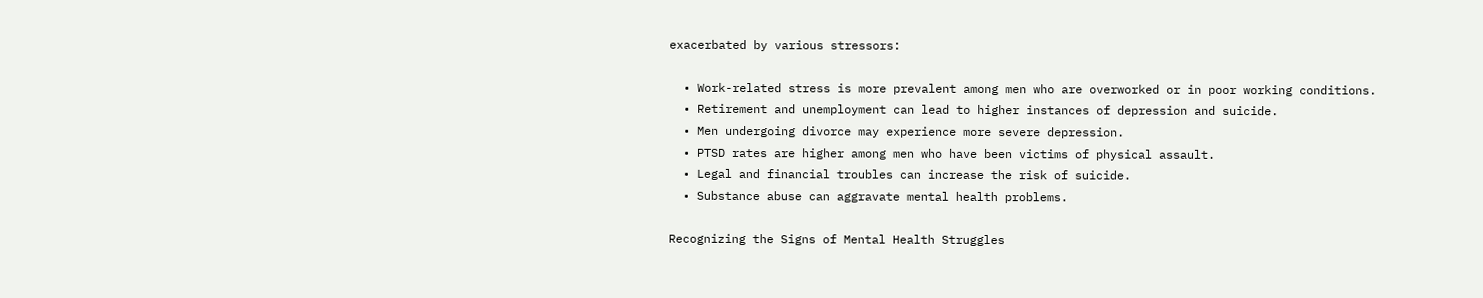exacerbated by various stressors:

  • Work-related stress is more prevalent among men who are overworked or in poor working conditions.
  • Retirement and unemployment can lead to higher instances of depression and suicide.
  • Men undergoing divorce may experience more severe depression.
  • PTSD rates are higher among men who have been victims of physical assault.
  • Legal and financial troubles can increase the risk of suicide.
  • Substance abuse can aggravate mental health problems.

Recognizing the Signs of Mental Health Struggles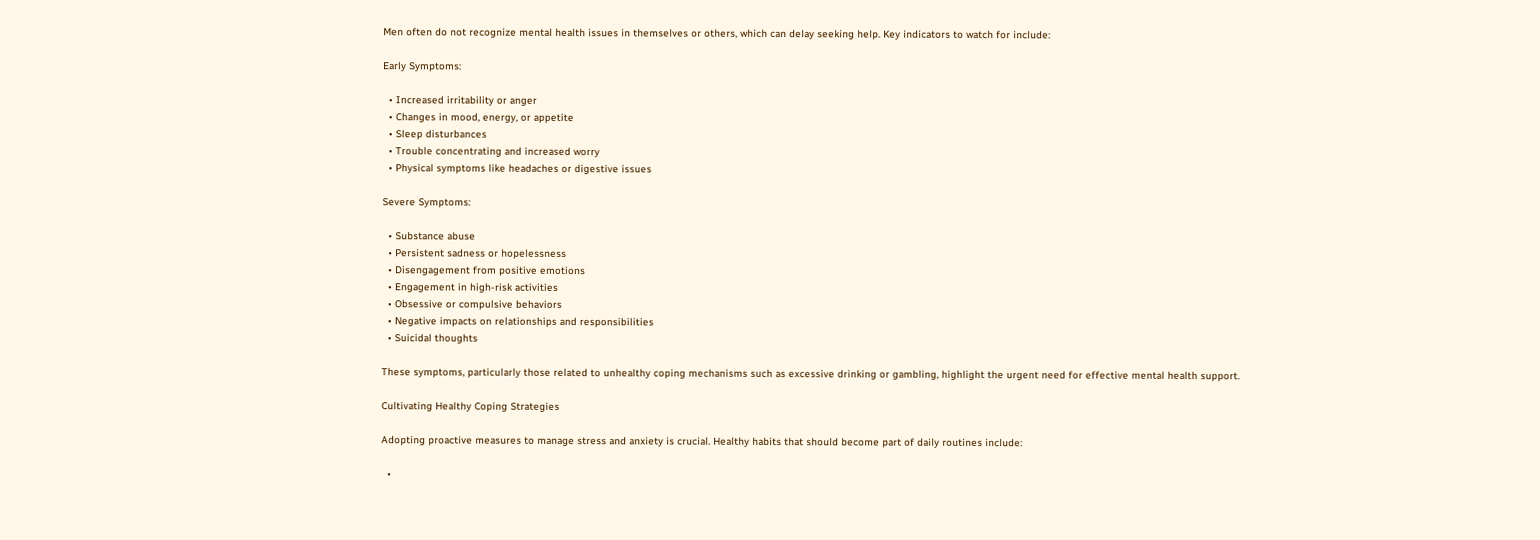Men often do not recognize mental health issues in themselves or others, which can delay seeking help. Key indicators to watch for include:

Early Symptoms:

  • Increased irritability or anger
  • Changes in mood, energy, or appetite
  • Sleep disturbances
  • Trouble concentrating and increased worry
  • Physical symptoms like headaches or digestive issues

Severe Symptoms:

  • Substance abuse
  • Persistent sadness or hopelessness
  • Disengagement from positive emotions
  • Engagement in high-risk activities
  • Obsessive or compulsive behaviors
  • Negative impacts on relationships and responsibilities
  • Suicidal thoughts

These symptoms, particularly those related to unhealthy coping mechanisms such as excessive drinking or gambling, highlight the urgent need for effective mental health support.

Cultivating Healthy Coping Strategies

Adopting proactive measures to manage stress and anxiety is crucial. Healthy habits that should become part of daily routines include:

  •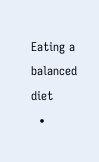Eating a balanced diet
  •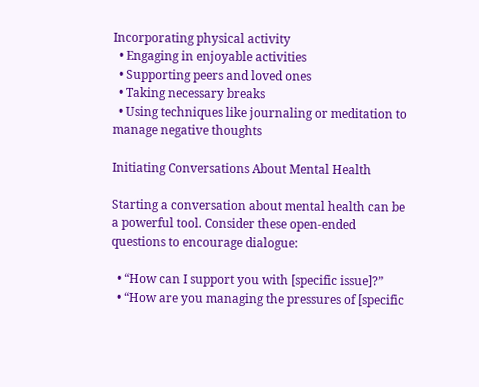Incorporating physical activity
  • Engaging in enjoyable activities
  • Supporting peers and loved ones
  • Taking necessary breaks
  • Using techniques like journaling or meditation to manage negative thoughts

Initiating Conversations About Mental Health

Starting a conversation about mental health can be a powerful tool. Consider these open-ended questions to encourage dialogue:

  • “How can I support you with [specific issue]?”
  • “How are you managing the pressures of [specific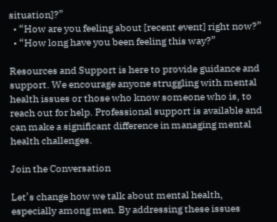situation]?”
  • “How are you feeling about [recent event] right now?”
  • “How long have you been feeling this way?”

Resources and Support is here to provide guidance and support. We encourage anyone struggling with mental health issues or those who know someone who is, to reach out for help. Professional support is available and can make a significant difference in managing mental health challenges.

Join the Conversation

Let’s change how we talk about mental health, especially among men. By addressing these issues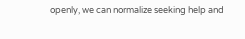openly, we can normalize seeking help and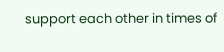support each other in times of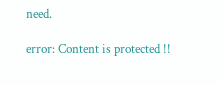need.

error: Content is protected !!